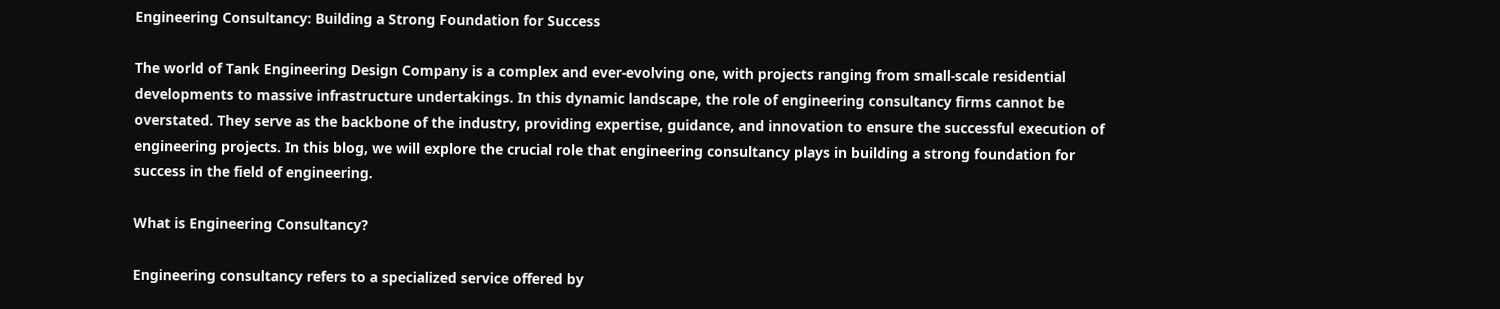Engineering Consultancy: Building a Strong Foundation for Success

The world of Tank Engineering Design Company is a complex and ever-evolving one, with projects ranging from small-scale residential developments to massive infrastructure undertakings. In this dynamic landscape, the role of engineering consultancy firms cannot be overstated. They serve as the backbone of the industry, providing expertise, guidance, and innovation to ensure the successful execution of engineering projects. In this blog, we will explore the crucial role that engineering consultancy plays in building a strong foundation for success in the field of engineering.

What is Engineering Consultancy?

Engineering consultancy refers to a specialized service offered by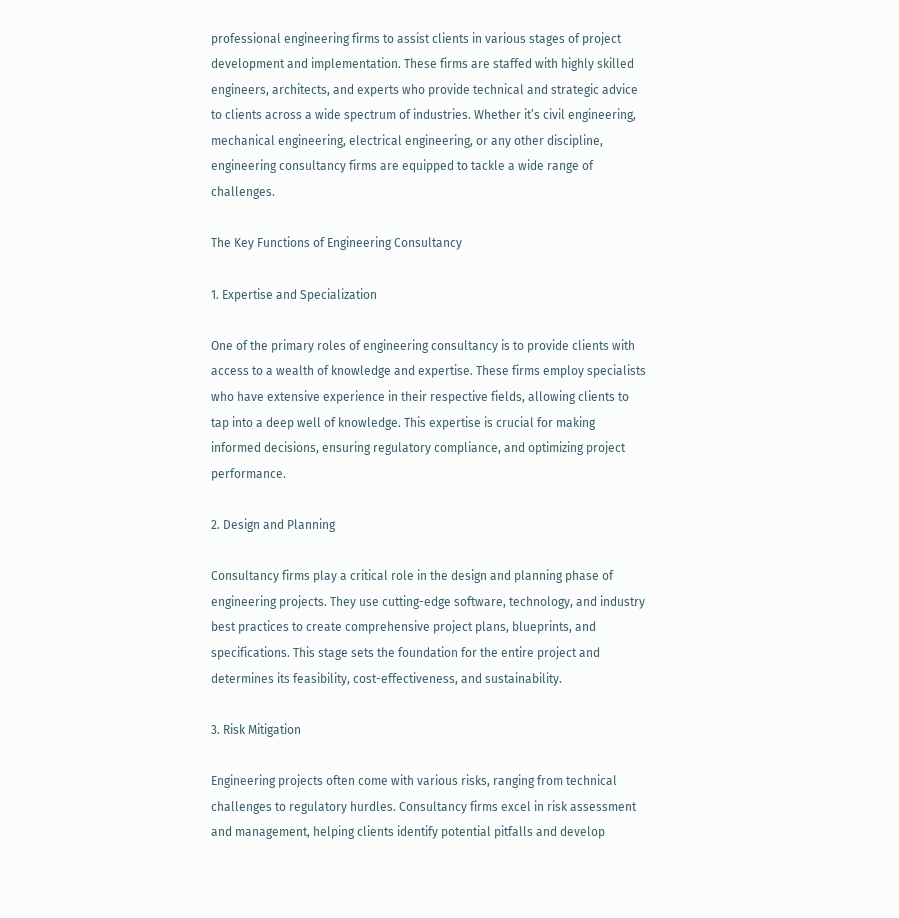professional engineering firms to assist clients in various stages of project development and implementation. These firms are staffed with highly skilled engineers, architects, and experts who provide technical and strategic advice to clients across a wide spectrum of industries. Whether it’s civil engineering, mechanical engineering, electrical engineering, or any other discipline, engineering consultancy firms are equipped to tackle a wide range of challenges.

The Key Functions of Engineering Consultancy

1. Expertise and Specialization

One of the primary roles of engineering consultancy is to provide clients with access to a wealth of knowledge and expertise. These firms employ specialists who have extensive experience in their respective fields, allowing clients to tap into a deep well of knowledge. This expertise is crucial for making informed decisions, ensuring regulatory compliance, and optimizing project performance.

2. Design and Planning

Consultancy firms play a critical role in the design and planning phase of engineering projects. They use cutting-edge software, technology, and industry best practices to create comprehensive project plans, blueprints, and specifications. This stage sets the foundation for the entire project and determines its feasibility, cost-effectiveness, and sustainability.

3. Risk Mitigation

Engineering projects often come with various risks, ranging from technical challenges to regulatory hurdles. Consultancy firms excel in risk assessment and management, helping clients identify potential pitfalls and develop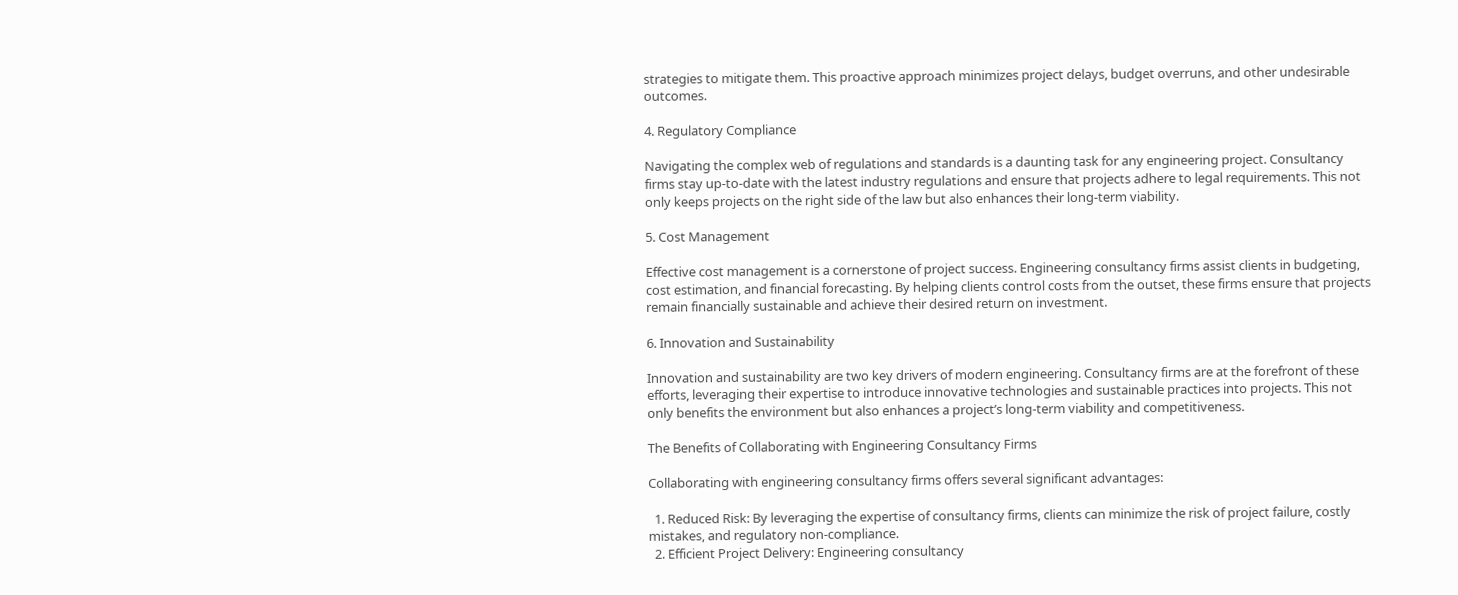strategies to mitigate them. This proactive approach minimizes project delays, budget overruns, and other undesirable outcomes.

4. Regulatory Compliance

Navigating the complex web of regulations and standards is a daunting task for any engineering project. Consultancy firms stay up-to-date with the latest industry regulations and ensure that projects adhere to legal requirements. This not only keeps projects on the right side of the law but also enhances their long-term viability.

5. Cost Management

Effective cost management is a cornerstone of project success. Engineering consultancy firms assist clients in budgeting, cost estimation, and financial forecasting. By helping clients control costs from the outset, these firms ensure that projects remain financially sustainable and achieve their desired return on investment.

6. Innovation and Sustainability

Innovation and sustainability are two key drivers of modern engineering. Consultancy firms are at the forefront of these efforts, leveraging their expertise to introduce innovative technologies and sustainable practices into projects. This not only benefits the environment but also enhances a project’s long-term viability and competitiveness.

The Benefits of Collaborating with Engineering Consultancy Firms

Collaborating with engineering consultancy firms offers several significant advantages:

  1. Reduced Risk: By leveraging the expertise of consultancy firms, clients can minimize the risk of project failure, costly mistakes, and regulatory non-compliance.
  2. Efficient Project Delivery: Engineering consultancy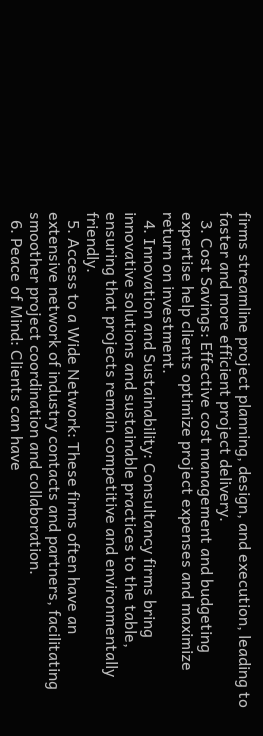firms streamline project planning, design, and execution, leading to faster and more efficient project delivery.
  3. Cost Savings: Effective cost management and budgeting expertise help clients optimize project expenses and maximize return on investment.
  4. Innovation and Sustainability: Consultancy firms bring innovative solutions and sustainable practices to the table, ensuring that projects remain competitive and environmentally friendly.
  5. Access to a Wide Network: These firms often have an extensive network of industry contacts and partners, facilitating smoother project coordination and collaboration.
  6. Peace of Mind: Clients can have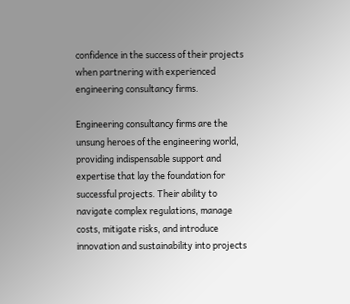confidence in the success of their projects when partnering with experienced engineering consultancy firms.

Engineering consultancy firms are the unsung heroes of the engineering world, providing indispensable support and expertise that lay the foundation for successful projects. Their ability to navigate complex regulations, manage costs, mitigate risks, and introduce innovation and sustainability into projects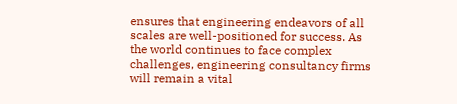ensures that engineering endeavors of all scales are well-positioned for success. As the world continues to face complex challenges, engineering consultancy firms will remain a vital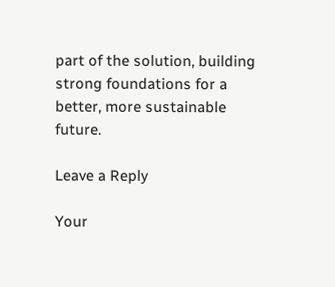part of the solution, building strong foundations for a better, more sustainable future.

Leave a Reply

Your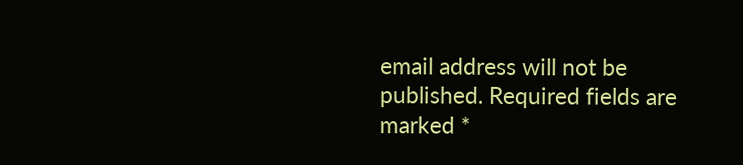email address will not be published. Required fields are marked *